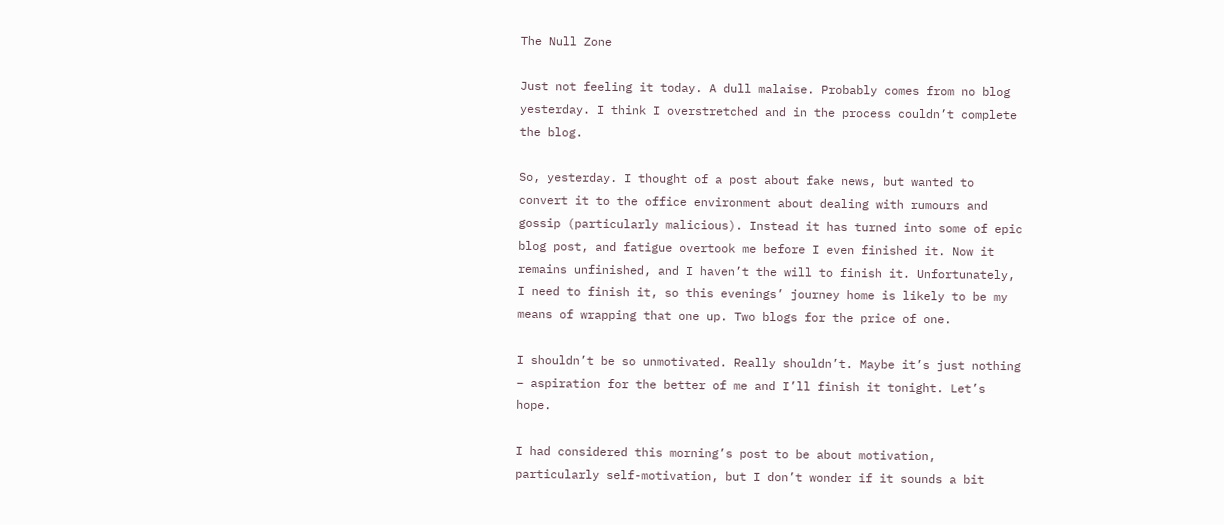The Null Zone

Just not feeling it today. A dull malaise. Probably comes from no blog yesterday. I think I overstretched and in the process couldn’t complete the blog.

So, yesterday. I thought of a post about fake news, but wanted to convert it to the office environment about dealing with rumours and gossip (particularly malicious). Instead it has turned into some of epic blog post, and fatigue overtook me before I even finished it. Now it remains unfinished, and I haven’t the will to finish it. Unfortunately, I need to finish it, so this evenings’ journey home is likely to be my means of wrapping that one up. Two blogs for the price of one.

I shouldn’t be so unmotivated. Really shouldn’t. Maybe it’s just nothing – aspiration for the better of me and I’ll finish it tonight. Let’s hope.

I had considered this morning’s post to be about motivation, particularly self-motivation, but I don’t wonder if it sounds a bit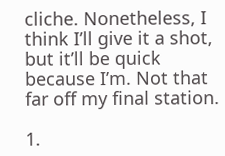cliche. Nonetheless, I think I’ll give it a shot, but it’ll be quick because I’m. Not that far off my final station.

1.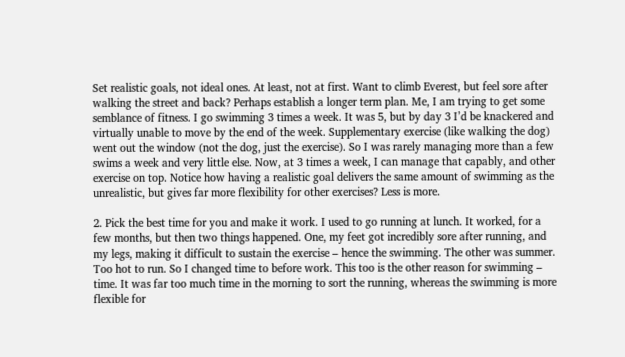Set realistic goals, not ideal ones. At least, not at first. Want to climb Everest, but feel sore after walking the street and back? Perhaps establish a longer term plan. Me, I am trying to get some semblance of fitness. I go swimming 3 times a week. It was 5, but by day 3 I’d be knackered and virtually unable to move by the end of the week. Supplementary exercise (like walking the dog) went out the window (not the dog, just the exercise). So I was rarely managing more than a few swims a week and very little else. Now, at 3 times a week, I can manage that capably, and other exercise on top. Notice how having a realistic goal delivers the same amount of swimming as the unrealistic, but gives far more flexibility for other exercises? Less is more.

2. Pick the best time for you and make it work. I used to go running at lunch. It worked, for a few months, but then two things happened. One, my feet got incredibly sore after running, and my legs, making it difficult to sustain the exercise – hence the swimming. The other was summer. Too hot to run. So I changed time to before work. This too is the other reason for swimming – time. It was far too much time in the morning to sort the running, whereas the swimming is more flexible for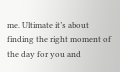me. Ultimate it’s about finding the right moment of the day for you and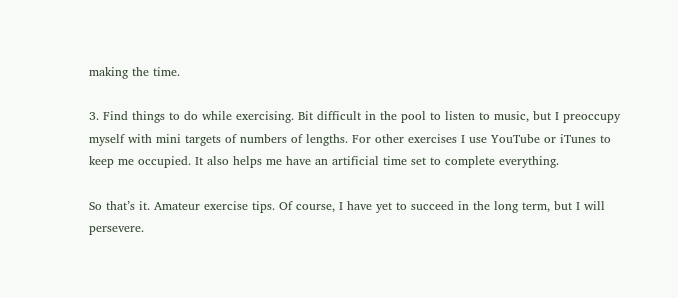making the time.

3. Find things to do while exercising. Bit difficult in the pool to listen to music, but I preoccupy myself with mini targets of numbers of lengths. For other exercises I use YouTube or iTunes to keep me occupied. It also helps me have an artificial time set to complete everything.

So that’s it. Amateur exercise tips. Of course, I have yet to succeed in the long term, but I will persevere.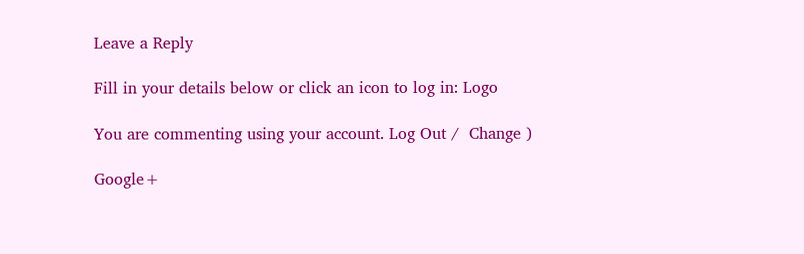Leave a Reply

Fill in your details below or click an icon to log in: Logo

You are commenting using your account. Log Out /  Change )

Google+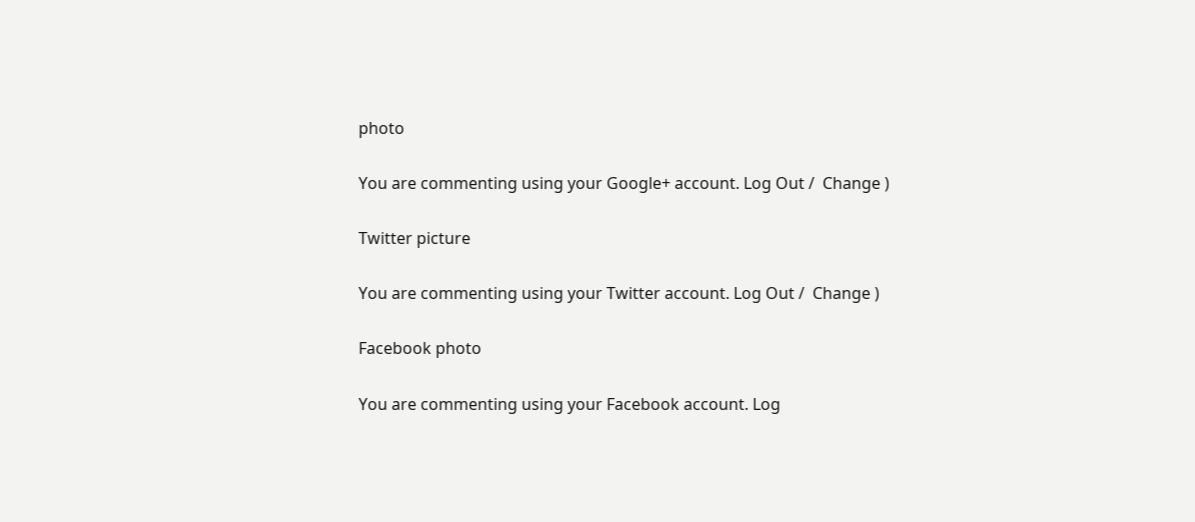photo

You are commenting using your Google+ account. Log Out /  Change )

Twitter picture

You are commenting using your Twitter account. Log Out /  Change )

Facebook photo

You are commenting using your Facebook account. Log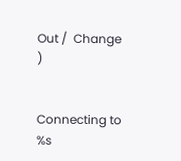Out /  Change )


Connecting to %s